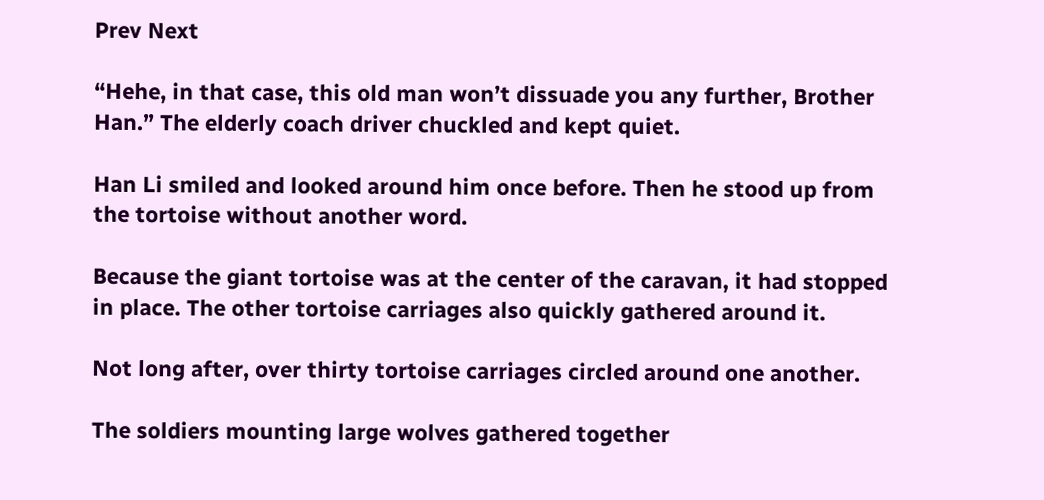Prev Next

“Hehe, in that case, this old man won’t dissuade you any further, Brother Han.” The elderly coach driver chuckled and kept quiet.

Han Li smiled and looked around him once before. Then he stood up from the tortoise without another word.

Because the giant tortoise was at the center of the caravan, it had stopped in place. The other tortoise carriages also quickly gathered around it.

Not long after, over thirty tortoise carriages circled around one another.

The soldiers mounting large wolves gathered together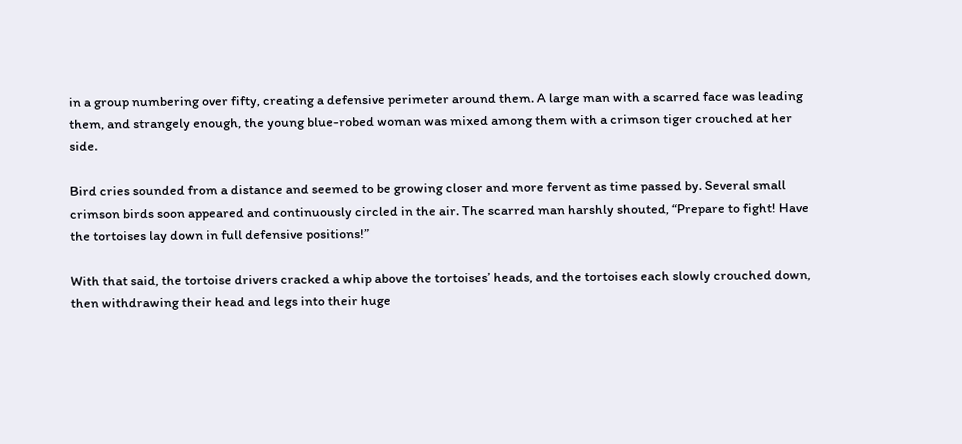in a group numbering over fifty, creating a defensive perimeter around them. A large man with a scarred face was leading them, and strangely enough, the young blue-robed woman was mixed among them with a crimson tiger crouched at her side.

Bird cries sounded from a distance and seemed to be growing closer and more fervent as time passed by. Several small crimson birds soon appeared and continuously circled in the air. The scarred man harshly shouted, “Prepare to fight! Have the tortoises lay down in full defensive positions!”

With that said, the tortoise drivers cracked a whip above the tortoises’ heads, and the tortoises each slowly crouched down, then withdrawing their head and legs into their huge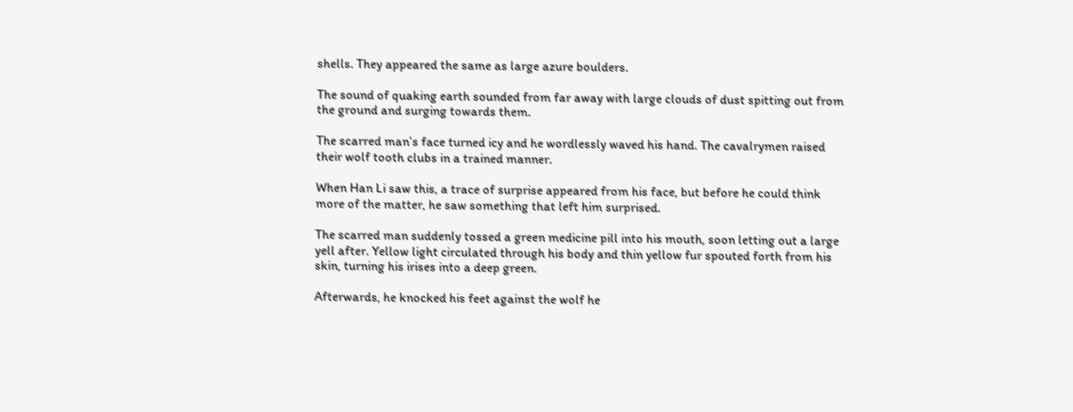shells. They appeared the same as large azure boulders.

The sound of quaking earth sounded from far away with large clouds of dust spitting out from the ground and surging towards them.

The scarred man’s face turned icy and he wordlessly waved his hand. The cavalrymen raised their wolf tooth clubs in a trained manner.

When Han Li saw this, a trace of surprise appeared from his face, but before he could think more of the matter, he saw something that left him surprised.

The scarred man suddenly tossed a green medicine pill into his mouth, soon letting out a large yell after. Yellow light circulated through his body and thin yellow fur spouted forth from his skin, turning his irises into a deep green.

Afterwards, he knocked his feet against the wolf he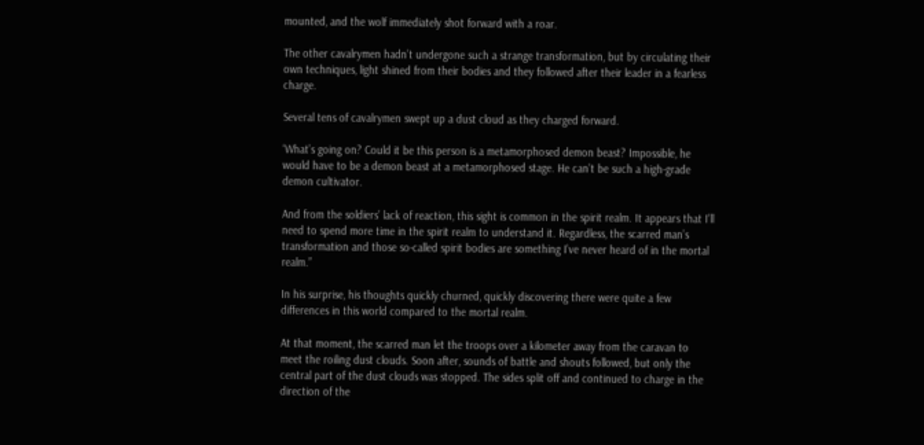mounted, and the wolf immediately shot forward with a roar.

The other cavalrymen hadn’t undergone such a strange transformation, but by circulating their own techniques, light shined from their bodies and they followed after their leader in a fearless charge.

Several tens of cavalrymen swept up a dust cloud as they charged forward.

‘What’s going on? Could it be this person is a metamorphosed demon beast? Impossible, he would have to be a demon beast at a metamorphosed stage. He can’t be such a high-grade demon cultivator.

And from the soldiers’ lack of reaction, this sight is common in the spirit realm. It appears that I’ll need to spend more time in the spirit realm to understand it. Regardless, the scarred man’s transformation and those so-called spirit bodies are something I’ve never heard of in the mortal realm.”

In his surprise, his thoughts quickly churned, quickly discovering there were quite a few differences in this world compared to the mortal realm.

At that moment, the scarred man let the troops over a kilometer away from the caravan to meet the roiling dust clouds. Soon after, sounds of battle and shouts followed, but only the central part of the dust clouds was stopped. The sides split off and continued to charge in the direction of the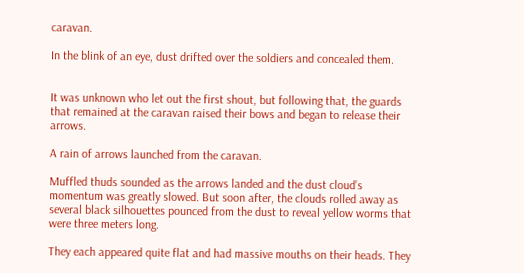caravan.

In the blink of an eye, dust drifted over the soldiers and concealed them.


It was unknown who let out the first shout, but following that, the guards that remained at the caravan raised their bows and began to release their arrows.

A rain of arrows launched from the caravan.

Muffled thuds sounded as the arrows landed and the dust cloud’s momentum was greatly slowed. But soon after, the clouds rolled away as several black silhouettes pounced from the dust to reveal yellow worms that were three meters long.

They each appeared quite flat and had massive mouths on their heads. They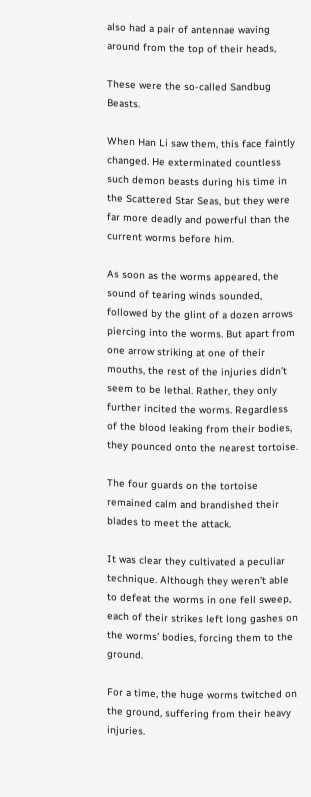also had a pair of antennae waving around from the top of their heads,

These were the so-called Sandbug Beasts.

When Han Li saw them, this face faintly changed. He exterminated countless such demon beasts during his time in the Scattered Star Seas, but they were far more deadly and powerful than the current worms before him.

As soon as the worms appeared, the sound of tearing winds sounded, followed by the glint of a dozen arrows piercing into the worms. But apart from one arrow striking at one of their mouths, the rest of the injuries didn’t seem to be lethal. Rather, they only further incited the worms. Regardless of the blood leaking from their bodies, they pounced onto the nearest tortoise.

The four guards on the tortoise remained calm and brandished their blades to meet the attack.

It was clear they cultivated a peculiar technique. Although they weren’t able to defeat the worms in one fell sweep, each of their strikes left long gashes on the worms’ bodies, forcing them to the ground.

For a time, the huge worms twitched on the ground, suffering from their heavy injuries.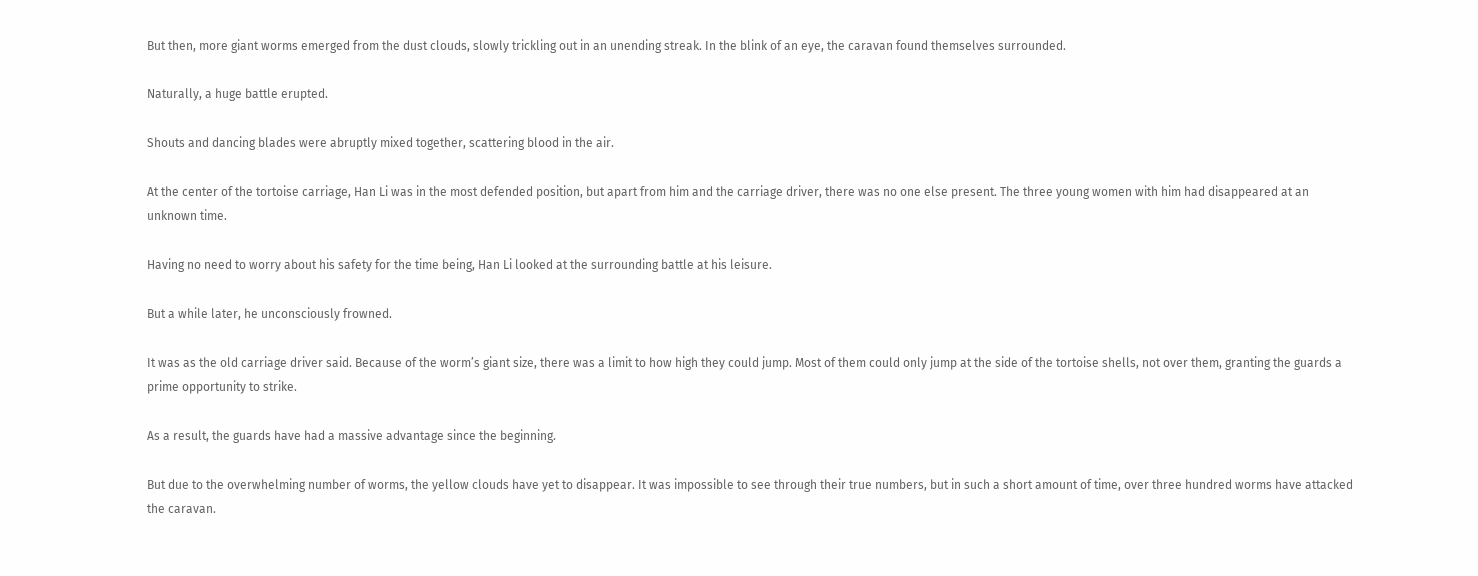But then, more giant worms emerged from the dust clouds, slowly trickling out in an unending streak. In the blink of an eye, the caravan found themselves surrounded.

Naturally, a huge battle erupted.

Shouts and dancing blades were abruptly mixed together, scattering blood in the air.

At the center of the tortoise carriage, Han Li was in the most defended position, but apart from him and the carriage driver, there was no one else present. The three young women with him had disappeared at an unknown time.

Having no need to worry about his safety for the time being, Han Li looked at the surrounding battle at his leisure.

But a while later, he unconsciously frowned.

It was as the old carriage driver said. Because of the worm’s giant size, there was a limit to how high they could jump. Most of them could only jump at the side of the tortoise shells, not over them, granting the guards a prime opportunity to strike.

As a result, the guards have had a massive advantage since the beginning.

But due to the overwhelming number of worms, the yellow clouds have yet to disappear. It was impossible to see through their true numbers, but in such a short amount of time, over three hundred worms have attacked the caravan.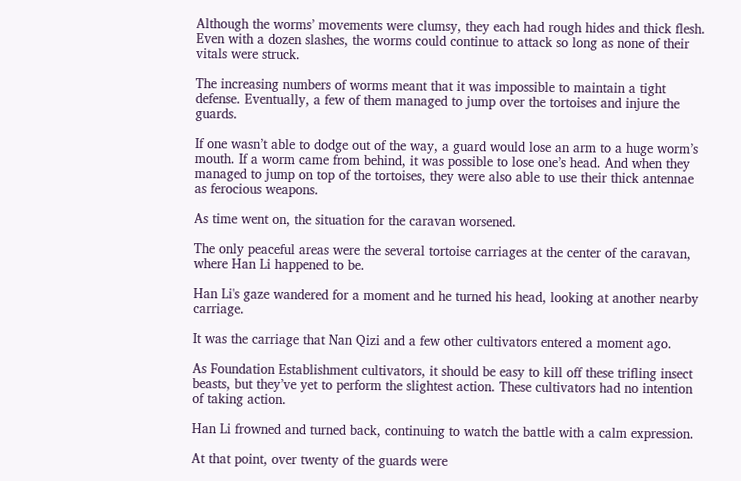Although the worms’ movements were clumsy, they each had rough hides and thick flesh. Even with a dozen slashes, the worms could continue to attack so long as none of their vitals were struck.

The increasing numbers of worms meant that it was impossible to maintain a tight defense. Eventually, a few of them managed to jump over the tortoises and injure the guards.

If one wasn’t able to dodge out of the way, a guard would lose an arm to a huge worm’s mouth. If a worm came from behind, it was possible to lose one’s head. And when they managed to jump on top of the tortoises, they were also able to use their thick antennae as ferocious weapons.

As time went on, the situation for the caravan worsened.

The only peaceful areas were the several tortoise carriages at the center of the caravan, where Han Li happened to be.

Han Li's gaze wandered for a moment and he turned his head, looking at another nearby carriage.

It was the carriage that Nan Qizi and a few other cultivators entered a moment ago.

As Foundation Establishment cultivators, it should be easy to kill off these trifling insect beasts, but they’ve yet to perform the slightest action. These cultivators had no intention of taking action.

Han Li frowned and turned back, continuing to watch the battle with a calm expression.

At that point, over twenty of the guards were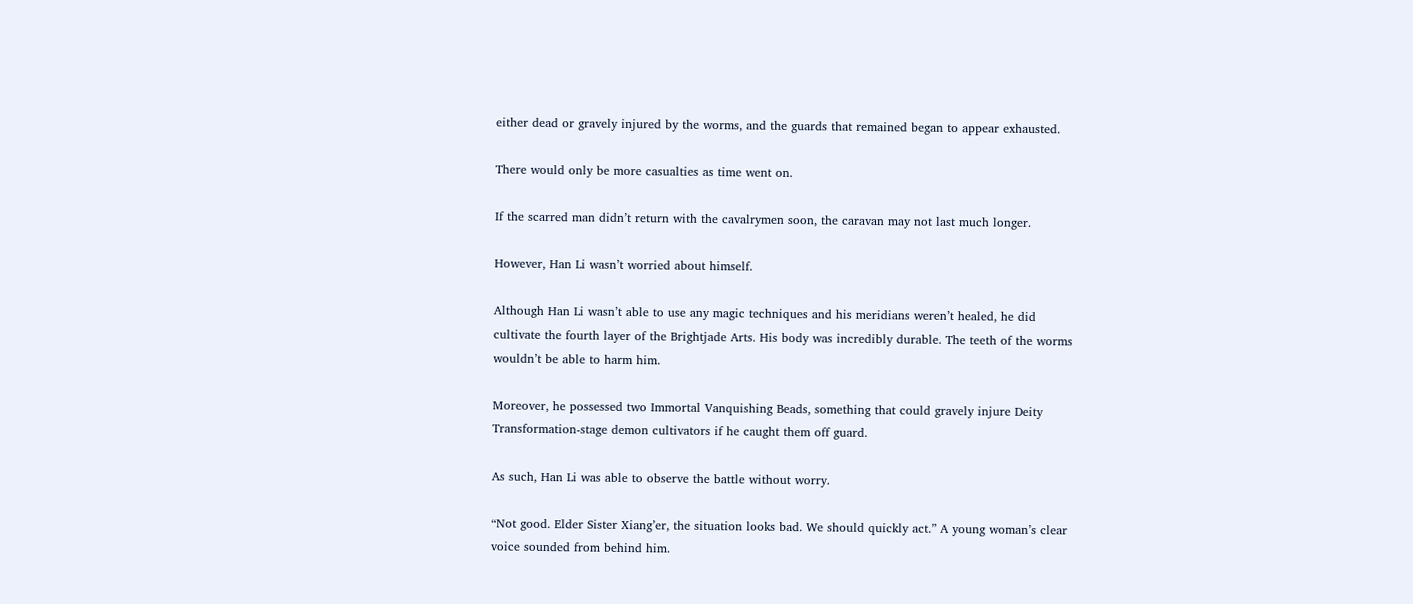either dead or gravely injured by the worms, and the guards that remained began to appear exhausted.

There would only be more casualties as time went on.

If the scarred man didn’t return with the cavalrymen soon, the caravan may not last much longer.

However, Han Li wasn’t worried about himself.

Although Han Li wasn’t able to use any magic techniques and his meridians weren’t healed, he did cultivate the fourth layer of the Brightjade Arts. His body was incredibly durable. The teeth of the worms wouldn’t be able to harm him.

Moreover, he possessed two Immortal Vanquishing Beads, something that could gravely injure Deity Transformation-stage demon cultivators if he caught them off guard.

As such, Han Li was able to observe the battle without worry.

“Not good. Elder Sister Xiang’er, the situation looks bad. We should quickly act.” A young woman’s clear voice sounded from behind him.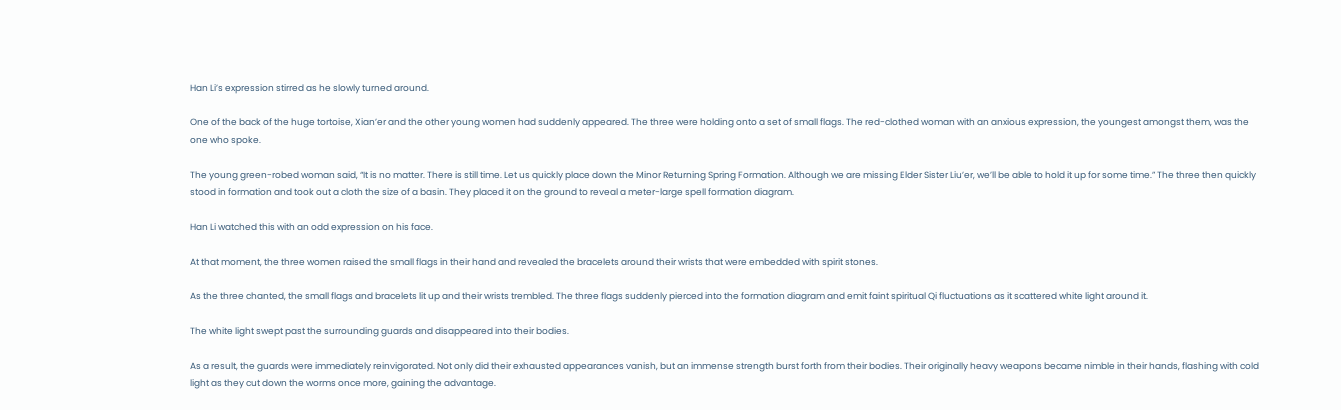Han Li’s expression stirred as he slowly turned around.

One of the back of the huge tortoise, Xian’er and the other young women had suddenly appeared. The three were holding onto a set of small flags. The red-clothed woman with an anxious expression, the youngest amongst them, was the one who spoke.

The young green-robed woman said, “It is no matter. There is still time. Let us quickly place down the Minor Returning Spring Formation. Although we are missing Elder Sister Liu’er, we’ll be able to hold it up for some time.” The three then quickly stood in formation and took out a cloth the size of a basin. They placed it on the ground to reveal a meter-large spell formation diagram.

Han Li watched this with an odd expression on his face.

At that moment, the three women raised the small flags in their hand and revealed the bracelets around their wrists that were embedded with spirit stones.

As the three chanted, the small flags and bracelets lit up and their wrists trembled. The three flags suddenly pierced into the formation diagram and emit faint spiritual Qi fluctuations as it scattered white light around it.

The white light swept past the surrounding guards and disappeared into their bodies.

As a result, the guards were immediately reinvigorated. Not only did their exhausted appearances vanish, but an immense strength burst forth from their bodies. Their originally heavy weapons became nimble in their hands, flashing with cold light as they cut down the worms once more, gaining the advantage.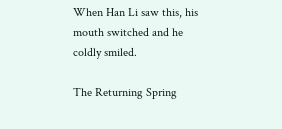When Han Li saw this, his mouth switched and he coldly smiled.

The Returning Spring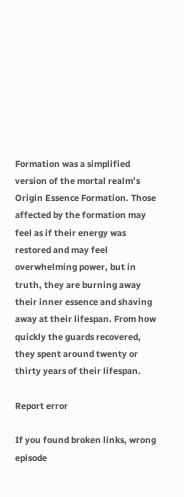Formation was a simplified version of the mortal realm’s Origin Essence Formation. Those affected by the formation may feel as if their energy was restored and may feel overwhelming power, but in truth, they are burning away their inner essence and shaving away at their lifespan. From how quickly the guards recovered, they spent around twenty or thirty years of their lifespan.

Report error

If you found broken links, wrong episode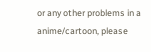or any other problems in a anime/cartoon, please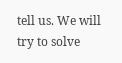tell us. We will try to solve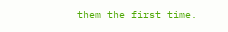them the first time.